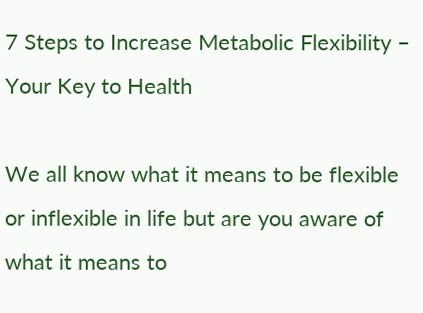7 Steps to Increase Metabolic Flexibility – Your Key to Health

We all know what it means to be flexible or inflexible in life but are you aware of what it means to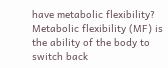have metabolic flexibility? Metabolic flexibility (MF) is the ability of the body to switch back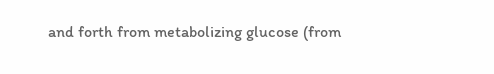and forth from metabolizing glucose (from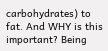carbohydrates) to fat. And WHY is this important? Being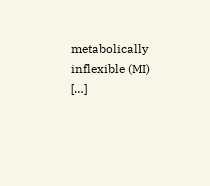metabolically inflexible (MI) […]